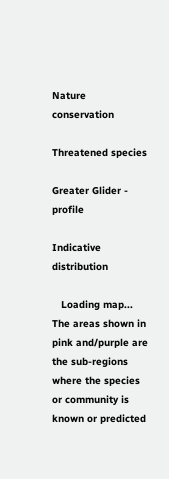Nature conservation

Threatened species

Greater Glider - profile

Indicative distribution

   Loading map...
The areas shown in pink and/purple are the sub-regions where the species or community is known or predicted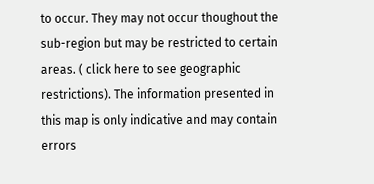to occur. They may not occur thoughout the sub-region but may be restricted to certain areas. ( click here to see geographic restrictions). The information presented in this map is only indicative and may contain errors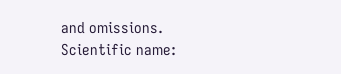and omissions.
Scientific name: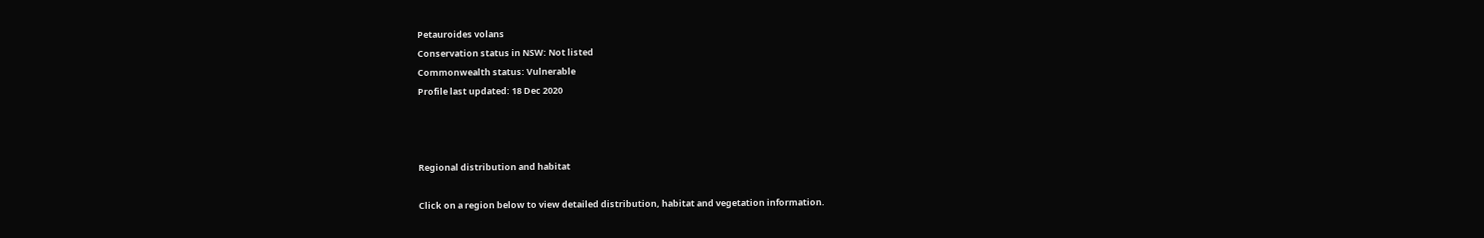Petauroides volans
Conservation status in NSW: Not listed
Commonwealth status: Vulnerable
Profile last updated: 18 Dec 2020



Regional distribution and habitat

Click on a region below to view detailed distribution, habitat and vegetation information.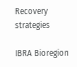Recovery strategies

IBRA Bioregion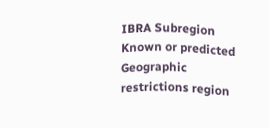IBRA Subregion Known or predicted Geographic restrictions region